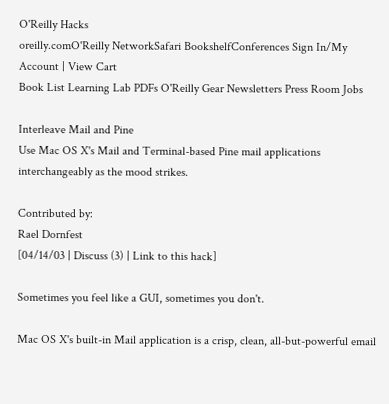O'Reilly Hacks
oreilly.comO'Reilly NetworkSafari BookshelfConferences Sign In/My Account | View Cart
Book List Learning Lab PDFs O'Reilly Gear Newsletters Press Room Jobs

Interleave Mail and Pine
Use Mac OS X's Mail and Terminal-based Pine mail applications interchangeably as the mood strikes.

Contributed by:
Rael Dornfest
[04/14/03 | Discuss (3) | Link to this hack]

Sometimes you feel like a GUI, sometimes you don't.

Mac OS X's built-in Mail application is a crisp, clean, all-but-powerful email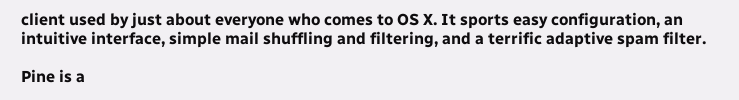client used by just about everyone who comes to OS X. It sports easy configuration, an intuitive interface, simple mail shuffling and filtering, and a terrific adaptive spam filter.

Pine is a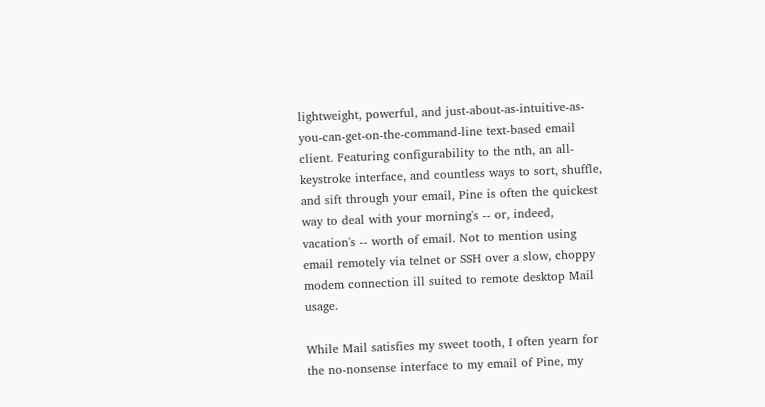lightweight, powerful, and just-about-as-intuitive-as-you-can-get-on-the-command-line text-based email client. Featuring configurability to the nth, an all-keystroke interface, and countless ways to sort, shuffle, and sift through your email, Pine is often the quickest way to deal with your morning's -- or, indeed, vacation's -- worth of email. Not to mention using email remotely via telnet or SSH over a slow, choppy modem connection ill suited to remote desktop Mail usage.

While Mail satisfies my sweet tooth, I often yearn for the no-nonsense interface to my email of Pine, my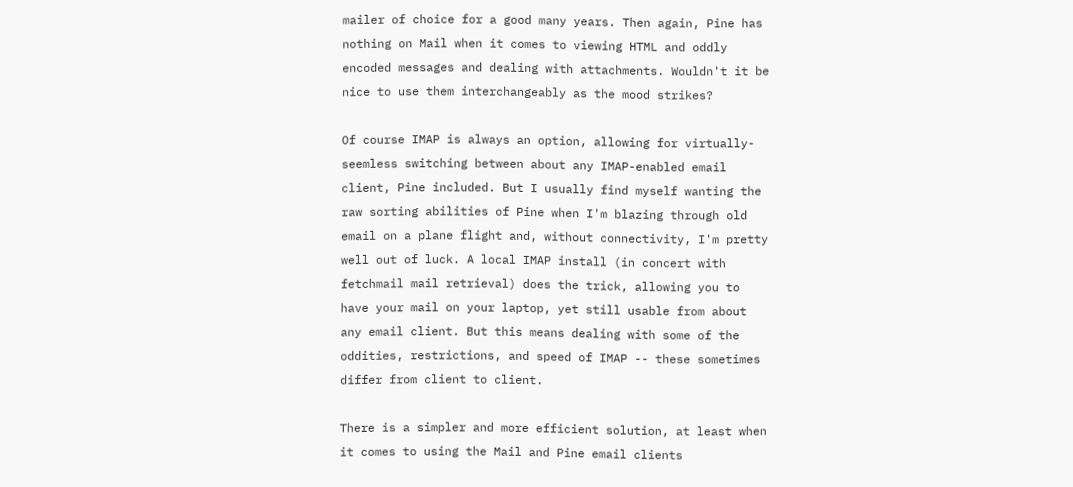mailer of choice for a good many years. Then again, Pine has nothing on Mail when it comes to viewing HTML and oddly encoded messages and dealing with attachments. Wouldn't it be nice to use them interchangeably as the mood strikes?

Of course IMAP is always an option, allowing for virtually-seemless switching between about any IMAP-enabled email client, Pine included. But I usually find myself wanting the raw sorting abilities of Pine when I'm blazing through old email on a plane flight and, without connectivity, I'm pretty well out of luck. A local IMAP install (in concert with fetchmail mail retrieval) does the trick, allowing you to have your mail on your laptop, yet still usable from about any email client. But this means dealing with some of the oddities, restrictions, and speed of IMAP -- these sometimes differ from client to client.

There is a simpler and more efficient solution, at least when it comes to using the Mail and Pine email clients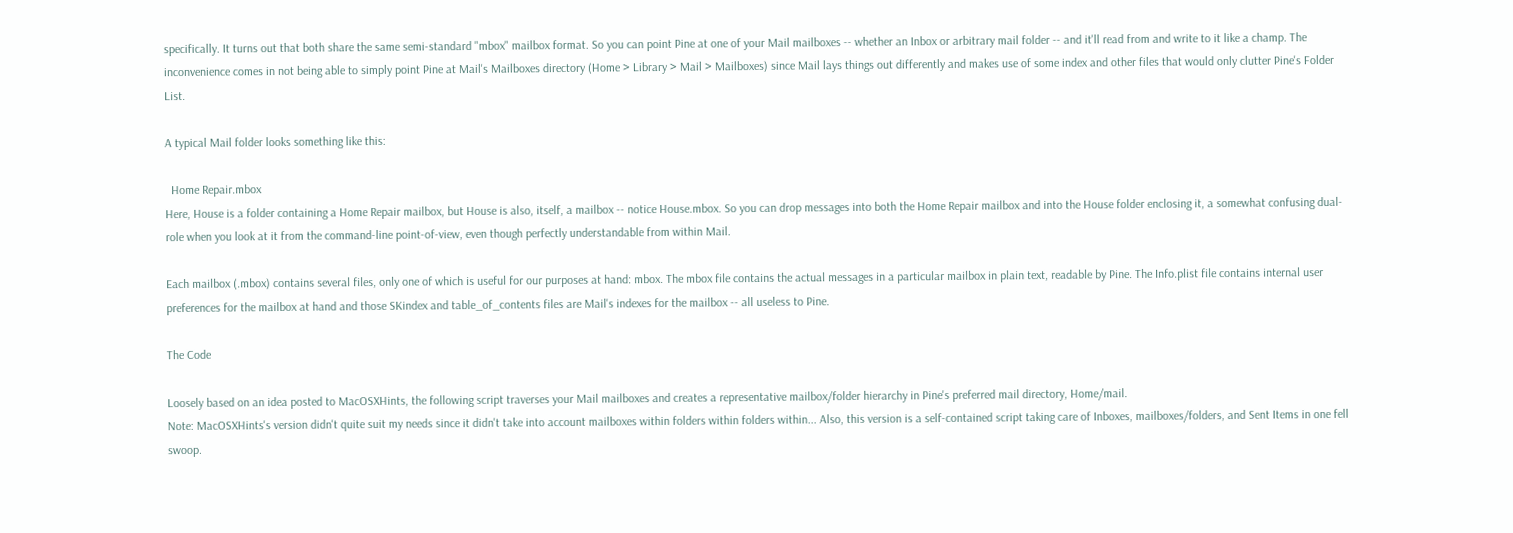specifically. It turns out that both share the same semi-standard "mbox" mailbox format. So you can point Pine at one of your Mail mailboxes -- whether an Inbox or arbitrary mail folder -- and it'll read from and write to it like a champ. The inconvenience comes in not being able to simply point Pine at Mail's Mailboxes directory (Home > Library > Mail > Mailboxes) since Mail lays things out differently and makes use of some index and other files that would only clutter Pine's Folder List.

A typical Mail folder looks something like this:

  Home Repair.mbox
Here, House is a folder containing a Home Repair mailbox, but House is also, itself, a mailbox -- notice House.mbox. So you can drop messages into both the Home Repair mailbox and into the House folder enclosing it, a somewhat confusing dual-role when you look at it from the command-line point-of-view, even though perfectly understandable from within Mail.

Each mailbox (.mbox) contains several files, only one of which is useful for our purposes at hand: mbox. The mbox file contains the actual messages in a particular mailbox in plain text, readable by Pine. The Info.plist file contains internal user preferences for the mailbox at hand and those SKindex and table_of_contents files are Mail's indexes for the mailbox -- all useless to Pine.

The Code

Loosely based on an idea posted to MacOSXHints, the following script traverses your Mail mailboxes and creates a representative mailbox/folder hierarchy in Pine's preferred mail directory, Home/mail.
Note: MacOSXHints's version didn't quite suit my needs since it didn't take into account mailboxes within folders within folders within... Also, this version is a self-contained script taking care of Inboxes, mailboxes/folders, and Sent Items in one fell swoop.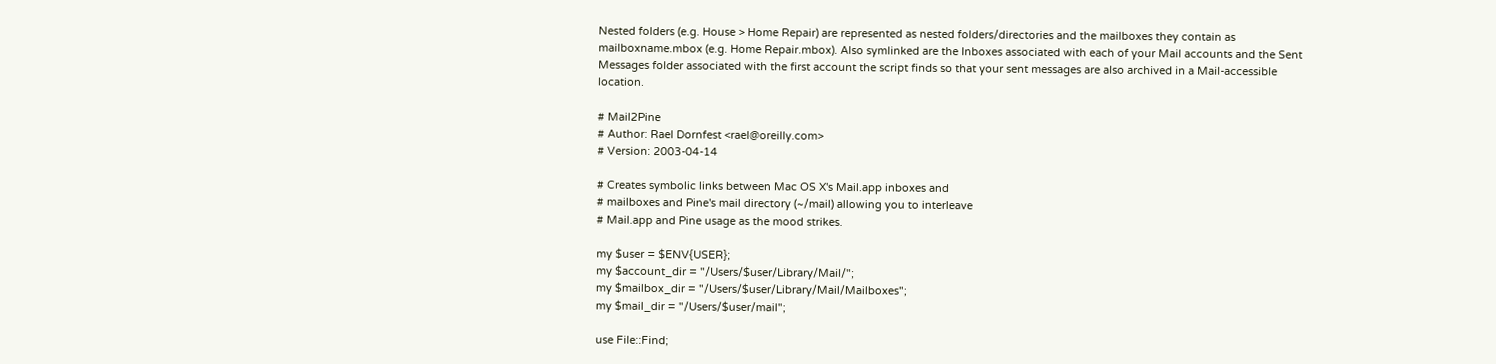Nested folders (e.g. House > Home Repair) are represented as nested folders/directories and the mailboxes they contain as mailboxname.mbox (e.g. Home Repair.mbox). Also symlinked are the Inboxes associated with each of your Mail accounts and the Sent Messages folder associated with the first account the script finds so that your sent messages are also archived in a Mail-accessible location.

# Mail2Pine
# Author: Rael Dornfest <rael@oreilly.com>
# Version: 2003-04-14

# Creates symbolic links between Mac OS X's Mail.app inboxes and
# mailboxes and Pine's mail directory (~/mail) allowing you to interleave
# Mail.app and Pine usage as the mood strikes.

my $user = $ENV{USER};
my $account_dir = "/Users/$user/Library/Mail/";
my $mailbox_dir = "/Users/$user/Library/Mail/Mailboxes";
my $mail_dir = "/Users/$user/mail";

use File::Find;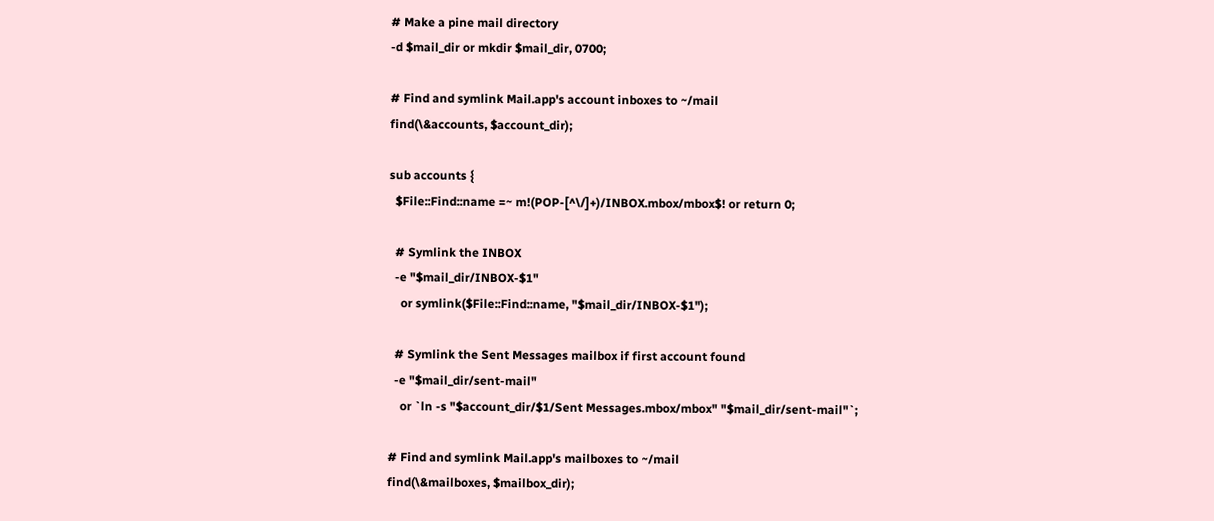# Make a pine mail directory
-d $mail_dir or mkdir $mail_dir, 0700;

# Find and symlink Mail.app's account inboxes to ~/mail
find(\&accounts, $account_dir);

sub accounts {
  $File::Find::name =~ m!(POP-[^\/]+)/INBOX.mbox/mbox$! or return 0;

  # Symlink the INBOX
  -e "$mail_dir/INBOX-$1"
    or symlink($File::Find::name, "$mail_dir/INBOX-$1");

  # Symlink the Sent Messages mailbox if first account found
  -e "$mail_dir/sent-mail"
    or `ln -s "$account_dir/$1/Sent Messages.mbox/mbox" "$mail_dir/sent-mail"`;

# Find and symlink Mail.app's mailboxes to ~/mail
find(\&mailboxes, $mailbox_dir);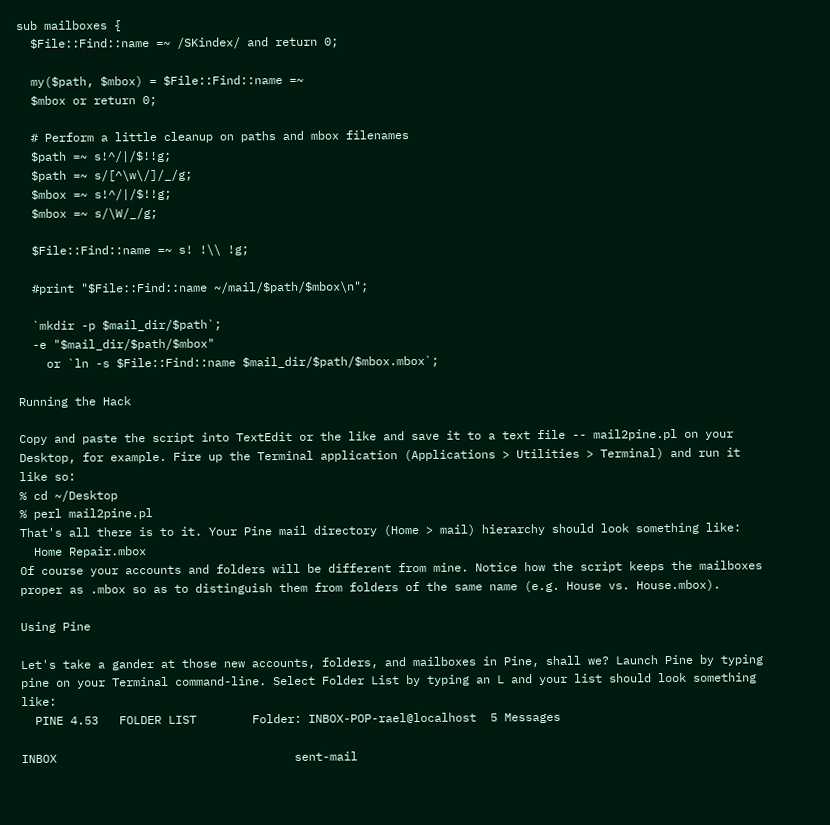sub mailboxes {
  $File::Find::name =~ /SKindex/ and return 0;

  my($path, $mbox) = $File::Find::name =~
  $mbox or return 0;

  # Perform a little cleanup on paths and mbox filenames
  $path =~ s!^/|/$!!g;
  $path =~ s/[^\w\/]/_/g;
  $mbox =~ s!^/|/$!!g;
  $mbox =~ s/\W/_/g;

  $File::Find::name =~ s! !\\ !g;

  #print "$File::Find::name ~/mail/$path/$mbox\n";

  `mkdir -p $mail_dir/$path`;
  -e "$mail_dir/$path/$mbox"
    or `ln -s $File::Find::name $mail_dir/$path/$mbox.mbox`;

Running the Hack

Copy and paste the script into TextEdit or the like and save it to a text file -- mail2pine.pl on your Desktop, for example. Fire up the Terminal application (Applications > Utilities > Terminal) and run it like so:
% cd ~/Desktop
% perl mail2pine.pl
That's all there is to it. Your Pine mail directory (Home > mail) hierarchy should look something like:
  Home Repair.mbox
Of course your accounts and folders will be different from mine. Notice how the script keeps the mailboxes proper as .mbox so as to distinguish them from folders of the same name (e.g. House vs. House.mbox).

Using Pine

Let's take a gander at those new accounts, folders, and mailboxes in Pine, shall we? Launch Pine by typing pine on your Terminal command-line. Select Folder List by typing an L and your list should look something like:
  PINE 4.53   FOLDER LIST        Folder: INBOX-POP-rael@localhost  5 Messages

INBOX                                  sent-mail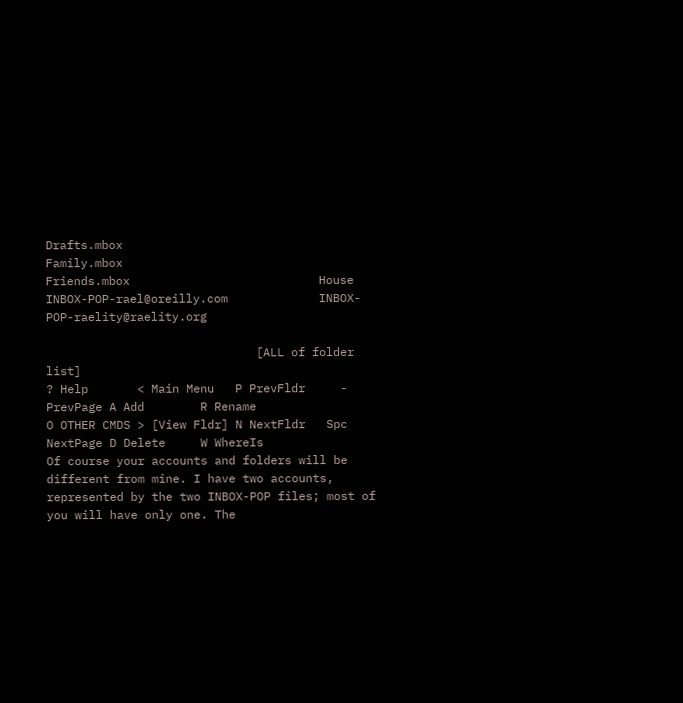Drafts.mbox                            Family.mbox
Friends.mbox                           House
INBOX-POP-rael@oreilly.com             INBOX-POP-raelity@raelity.org

                              [ALL of folder list]
? Help       < Main Menu   P PrevFldr     - PrevPage A Add        R Rename
O OTHER CMDS > [View Fldr] N NextFldr   Spc NextPage D Delete     W WhereIs
Of course your accounts and folders will be different from mine. I have two accounts, represented by the two INBOX-POP files; most of you will have only one. The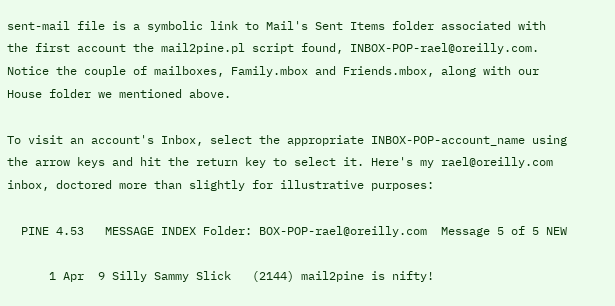sent-mail file is a symbolic link to Mail's Sent Items folder associated with the first account the mail2pine.pl script found, INBOX-POP-rael@oreilly.com. Notice the couple of mailboxes, Family.mbox and Friends.mbox, along with our House folder we mentioned above.

To visit an account's Inbox, select the appropriate INBOX-POP-account_name using the arrow keys and hit the return key to select it. Here's my rael@oreilly.com inbox, doctored more than slightly for illustrative purposes:

  PINE 4.53   MESSAGE INDEX Folder: BOX-POP-rael@oreilly.com  Message 5 of 5 NEW

      1 Apr  9 Silly Sammy Slick   (2144) mail2pine is nifty!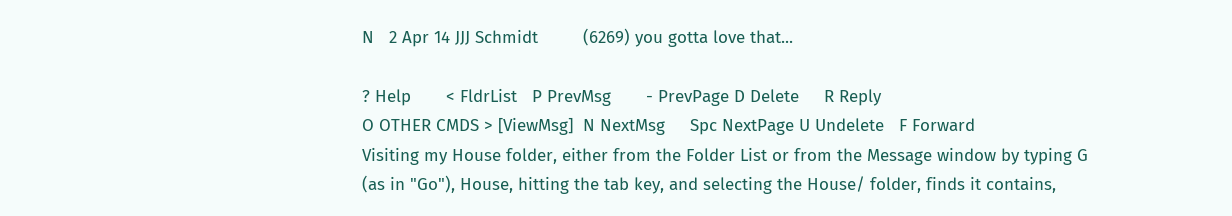N   2 Apr 14 JJJ Schmidt         (6269) you gotta love that...

? Help       < FldrList   P PrevMsg       - PrevPage D Delete     R Reply
O OTHER CMDS > [ViewMsg]  N NextMsg     Spc NextPage U Undelete   F Forward
Visiting my House folder, either from the Folder List or from the Message window by typing G (as in "Go"), House, hitting the tab key, and selecting the House/ folder, finds it contains,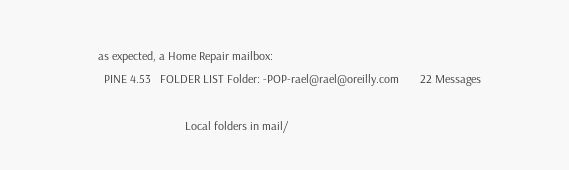as expected, a Home Repair mailbox:
  PINE 4.53   FOLDER LIST Folder: -POP-rael@rael@oreilly.com       22 Messages

                             Local folders in mail/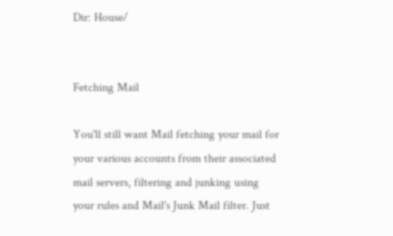Dir: House/


Fetching Mail

You'll still want Mail fetching your mail for your various accounts from their associated mail servers, filtering and junking using your rules and Mail's Junk Mail filter. Just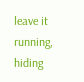leave it running, hiding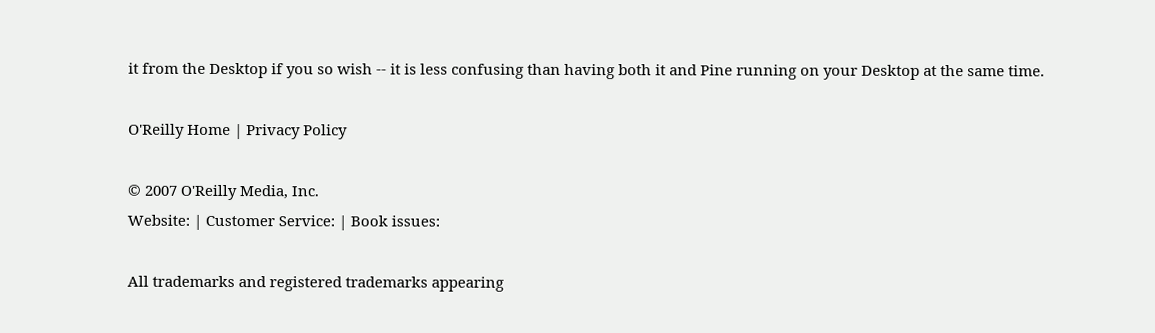it from the Desktop if you so wish -- it is less confusing than having both it and Pine running on your Desktop at the same time.

O'Reilly Home | Privacy Policy

© 2007 O'Reilly Media, Inc.
Website: | Customer Service: | Book issues:

All trademarks and registered trademarks appearing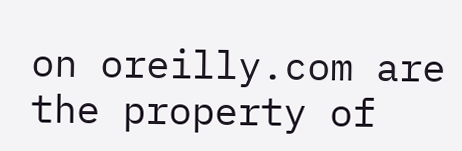on oreilly.com are the property of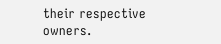their respective owners.